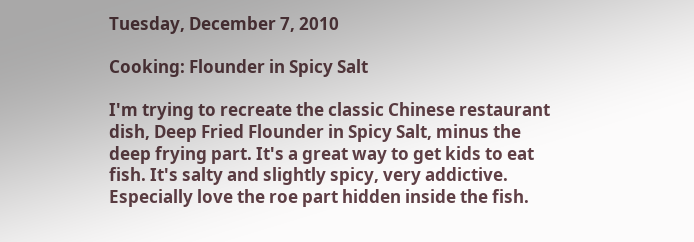Tuesday, December 7, 2010

Cooking: Flounder in Spicy Salt

I'm trying to recreate the classic Chinese restaurant dish, Deep Fried Flounder in Spicy Salt, minus the deep frying part. It's a great way to get kids to eat fish. It's salty and slightly spicy, very addictive. Especially love the roe part hidden inside the fish.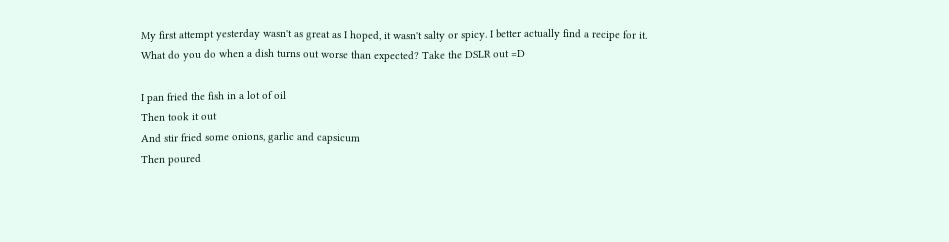My first attempt yesterday wasn't as great as I hoped, it wasn't salty or spicy. I better actually find a recipe for it.
What do you do when a dish turns out worse than expected? Take the DSLR out =D

I pan fried the fish in a lot of oil
Then took it out
And stir fried some onions, garlic and capsicum
Then poured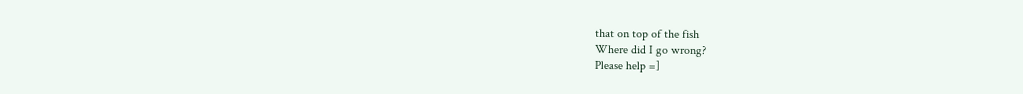that on top of the fish
Where did I go wrong?
Please help =]